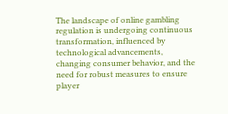The landscape of online gambling regulation is undergoing continuous transformation, influenced by technological advancements, changing consumer behavior, and the need for robust measures to ensure player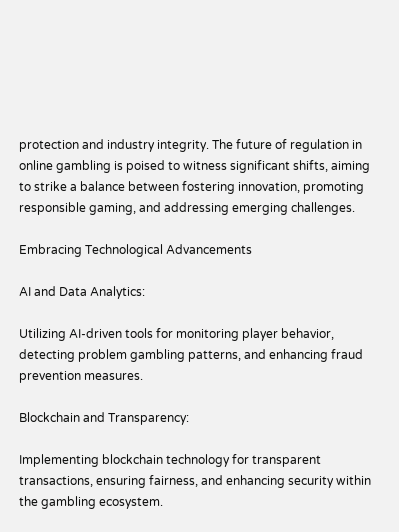protection and industry integrity. The future of regulation in online gambling is poised to witness significant shifts, aiming to strike a balance between fostering innovation, promoting responsible gaming, and addressing emerging challenges.

Embracing Technological Advancements

AI and Data Analytics:

Utilizing AI-driven tools for monitoring player behavior, detecting problem gambling patterns, and enhancing fraud prevention measures.

Blockchain and Transparency:

Implementing blockchain technology for transparent transactions, ensuring fairness, and enhancing security within the gambling ecosystem.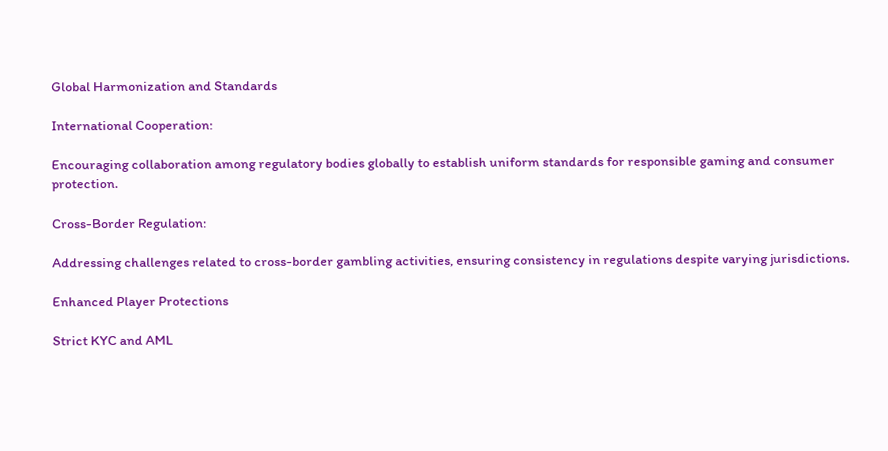Global Harmonization and Standards

International Cooperation:

Encouraging collaboration among regulatory bodies globally to establish uniform standards for responsible gaming and consumer protection.

Cross-Border Regulation:

Addressing challenges related to cross-border gambling activities, ensuring consistency in regulations despite varying jurisdictions.

Enhanced Player Protections

Strict KYC and AML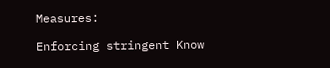Measures:

Enforcing stringent Know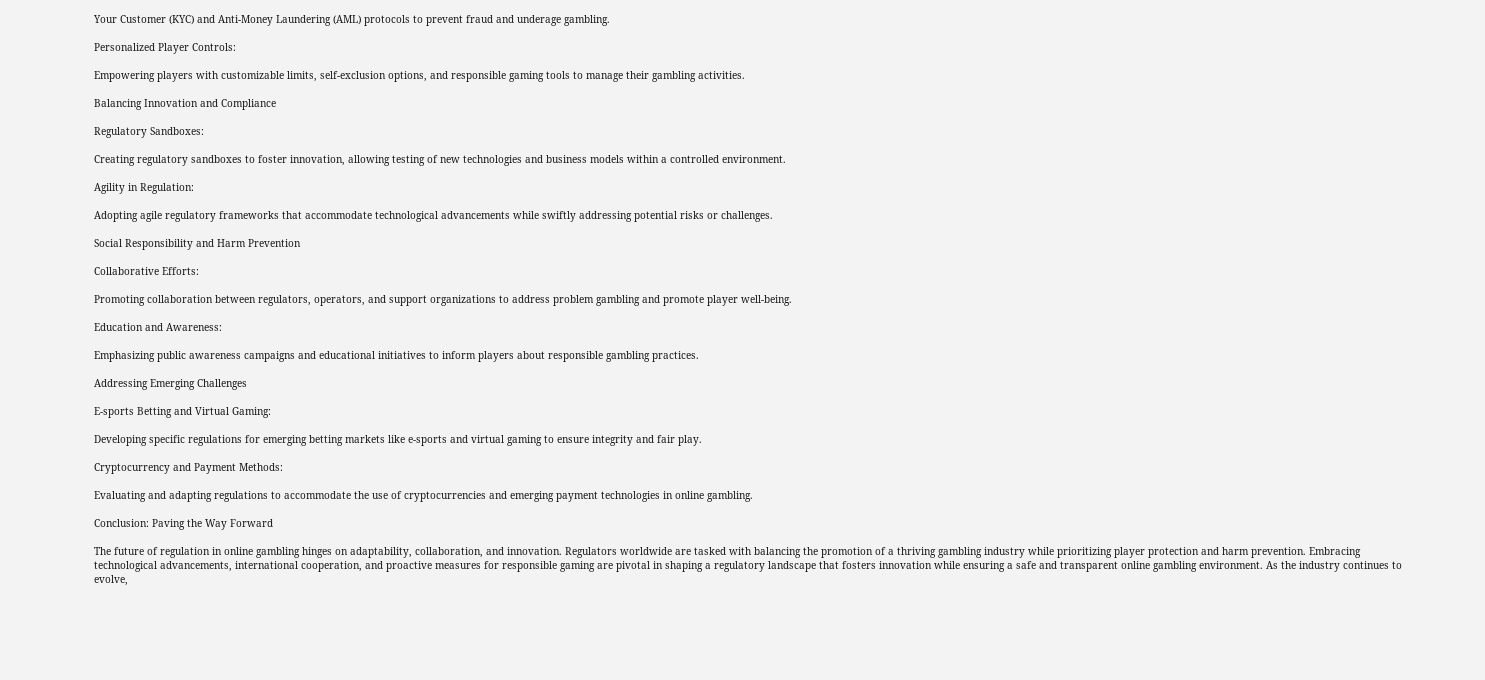Your Customer (KYC) and Anti-Money Laundering (AML) protocols to prevent fraud and underage gambling.

Personalized Player Controls:

Empowering players with customizable limits, self-exclusion options, and responsible gaming tools to manage their gambling activities.

Balancing Innovation and Compliance

Regulatory Sandboxes:

Creating regulatory sandboxes to foster innovation, allowing testing of new technologies and business models within a controlled environment.

Agility in Regulation:

Adopting agile regulatory frameworks that accommodate technological advancements while swiftly addressing potential risks or challenges.

Social Responsibility and Harm Prevention

Collaborative Efforts:

Promoting collaboration between regulators, operators, and support organizations to address problem gambling and promote player well-being.

Education and Awareness:

Emphasizing public awareness campaigns and educational initiatives to inform players about responsible gambling practices.

Addressing Emerging Challenges

E-sports Betting and Virtual Gaming:

Developing specific regulations for emerging betting markets like e-sports and virtual gaming to ensure integrity and fair play.

Cryptocurrency and Payment Methods:

Evaluating and adapting regulations to accommodate the use of cryptocurrencies and emerging payment technologies in online gambling.

Conclusion: Paving the Way Forward

The future of regulation in online gambling hinges on adaptability, collaboration, and innovation. Regulators worldwide are tasked with balancing the promotion of a thriving gambling industry while prioritizing player protection and harm prevention. Embracing technological advancements, international cooperation, and proactive measures for responsible gaming are pivotal in shaping a regulatory landscape that fosters innovation while ensuring a safe and transparent online gambling environment. As the industry continues to evolve,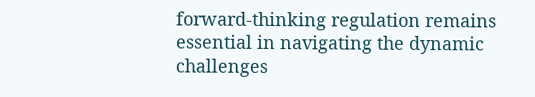forward-thinking regulation remains essential in navigating the dynamic challenges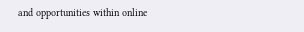and opportunities within online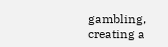gambling, creating a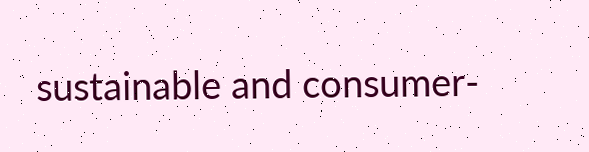sustainable and consumer-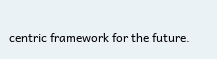centric framework for the future.